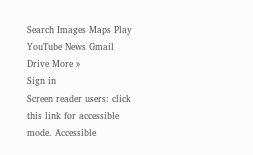Search Images Maps Play YouTube News Gmail Drive More »
Sign in
Screen reader users: click this link for accessible mode. Accessible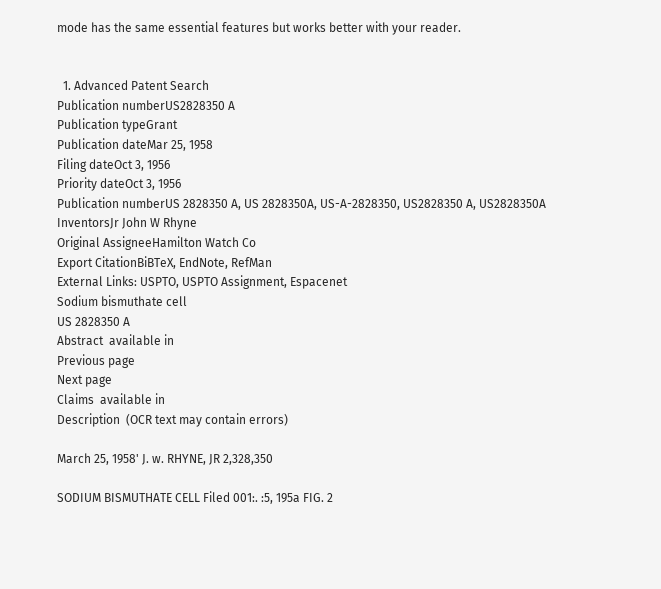mode has the same essential features but works better with your reader.


  1. Advanced Patent Search
Publication numberUS2828350 A
Publication typeGrant
Publication dateMar 25, 1958
Filing dateOct 3, 1956
Priority dateOct 3, 1956
Publication numberUS 2828350 A, US 2828350A, US-A-2828350, US2828350 A, US2828350A
InventorsJr John W Rhyne
Original AssigneeHamilton Watch Co
Export CitationBiBTeX, EndNote, RefMan
External Links: USPTO, USPTO Assignment, Espacenet
Sodium bismuthate cell
US 2828350 A
Abstract  available in
Previous page
Next page
Claims  available in
Description  (OCR text may contain errors)

March 25, 1958' J. w. RHYNE, JR 2,328,350

SODIUM BISMUTHATE CELL Filed 001:. :5, 195a FIG. 2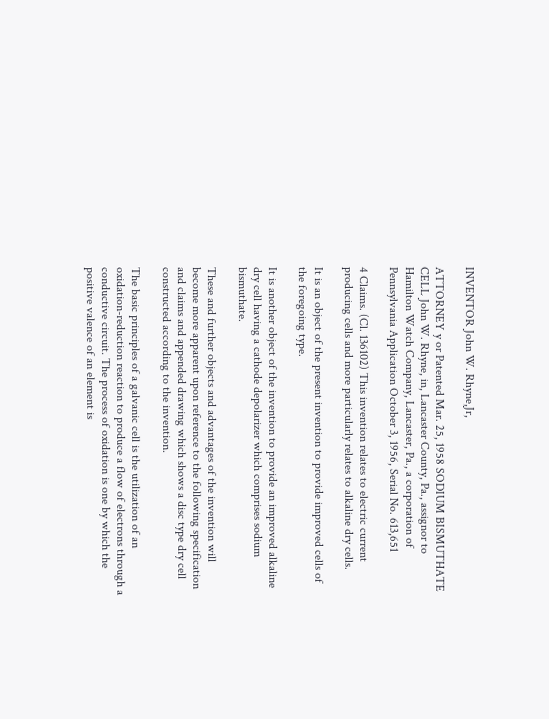INVENTOR John W. Rhyne,Jr,

ATTORNEY y or Patented Mar. 25, 1958 SODIUM BISMUTHATE CELL John W. Rhyne, in, Lancaster County, Pa., assignor to Hamilton Watch Company, Lancaster, Pa., a corporation of Pennsylvania Application October 3, 1956, Serial No. 613,651

4 Claims. (Cl. 136102) This invention relates to electric current producing cells and more particularly relates to alkaline dry cells.

It is an object of the present invention to provide improved cells of the foregoing type.

It is another object of the invention to provide an improved alkaline dry cell having a cathode depolarizer which comprises sodium bismuthate.

These and further objects and advantages of the invention will become more apparent upon reference to the following specification and claims and appended drawing which shows a disc type dry cell constructed according to the invention.

The basic principles of a galvanic cell is the utilization of an oxidation-reduction reaction to produce a flow of electrons through a conductive circuit. The process of oxidation is one by which the positive valence of an element is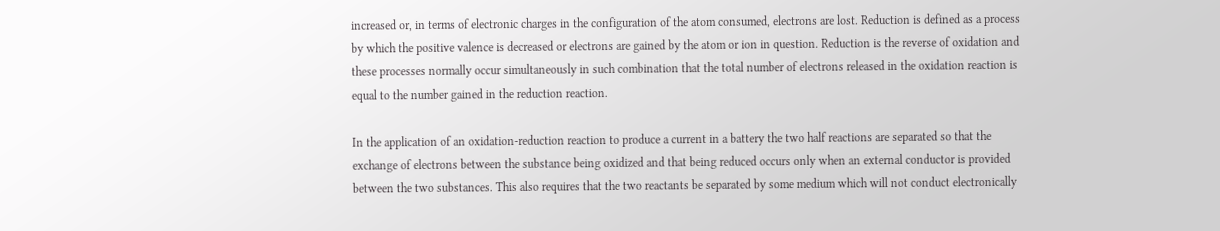increased or, in terms of electronic charges in the configuration of the atom consumed, electrons are lost. Reduction is defined as a process by which the positive valence is decreased or electrons are gained by the atom or ion in question. Reduction is the reverse of oxidation and these processes normally occur simultaneously in such combination that the total number of electrons released in the oxidation reaction is equal to the number gained in the reduction reaction.

In the application of an oxidation-reduction reaction to produce a current in a battery the two half reactions are separated so that the exchange of electrons between the substance being oxidized and that being reduced occurs only when an external conductor is provided between the two substances. This also requires that the two reactants be separated by some medium which will not conduct electronically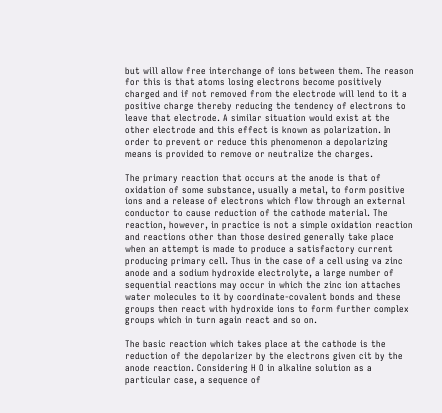but will allow free interchange of ions between them. The reason for this is that atoms losing electrons become positively charged and if not removed from the electrode will lend to it a positive charge thereby reducing the tendency of electrons to leave that electrode. A similar situation would exist at the other electrode and this effect is known as polarization. In order to prevent or reduce this phenomenon a depolarizing means is provided to remove or neutralize the charges.

The primary reaction that occurs at the anode is that of oxidation of some substance, usually a metal, to form positive ions and a release of electrons which flow through an external conductor to cause reduction of the cathode material. The reaction, however, in practice is not a simple oxidation reaction and reactions other than those desired generally take place when an attempt is made to produce a satisfactory current producing primary cell. Thus in the case of a cell using va zinc anode and a sodium hydroxide electrolyte, a large number of sequential reactions may occur in which the zinc ion attaches water molecules to it by coordinate-covalent bonds and these groups then react with hydroxide ions to form further complex groups which in turn again react and so on.

The basic reaction which takes place at the cathode is the reduction of the depolarizer by the electrons given cit by the anode reaction. Considering H O in alkaline solution as a particular case, a sequence of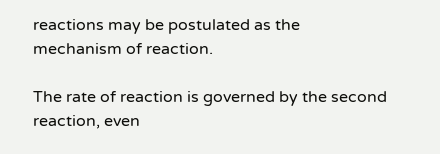reactions may be postulated as the mechanism of reaction.

The rate of reaction is governed by the second reaction, even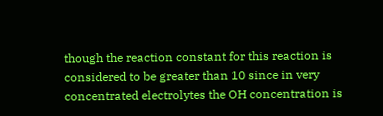though the reaction constant for this reaction is considered to be greater than 10 since in very concentrated electrolytes the OH concentration is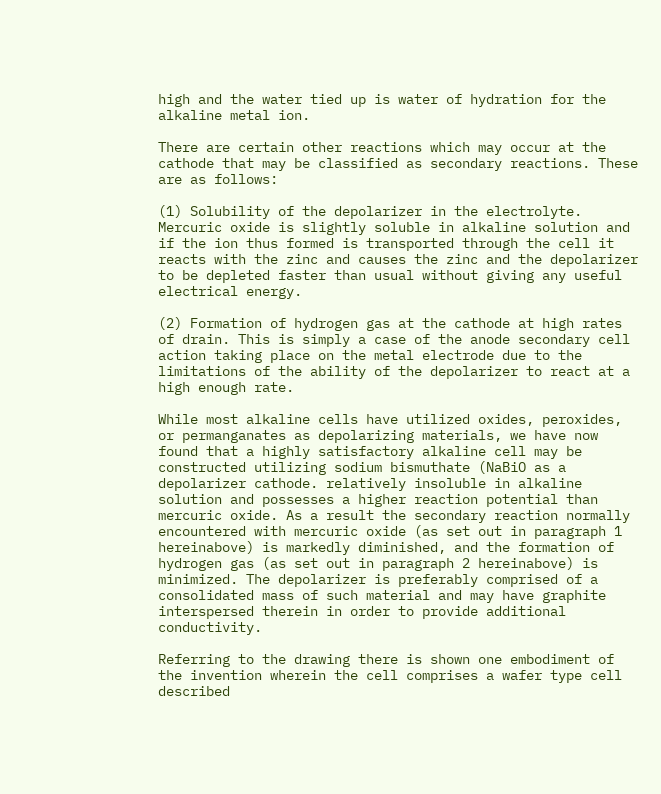high and the water tied up is water of hydration for the alkaline metal ion.

There are certain other reactions which may occur at the cathode that may be classified as secondary reactions. These are as follows:

(1) Solubility of the depolarizer in the electrolyte. Mercuric oxide is slightly soluble in alkaline solution and if the ion thus formed is transported through the cell it reacts with the zinc and causes the zinc and the depolarizer to be depleted faster than usual without giving any useful electrical energy.

(2) Formation of hydrogen gas at the cathode at high rates of drain. This is simply a case of the anode secondary cell action taking place on the metal electrode due to the limitations of the ability of the depolarizer to react at a high enough rate.

While most alkaline cells have utilized oxides, peroxides, or permanganates as depolarizing materials, we have now found that a highly satisfactory alkaline cell may be constructed utilizing sodium bismuthate (NaBiO as a depolarizer cathode. relatively insoluble in alkaline solution and possesses a higher reaction potential than mercuric oxide. As a result the secondary reaction normally encountered with mercuric oxide (as set out in paragraph 1 hereinabove) is markedly diminished, and the formation of hydrogen gas (as set out in paragraph 2 hereinabove) is minimized. The depolarizer is preferably comprised of a consolidated mass of such material and may have graphite interspersed therein in order to provide additional conductivity.

Referring to the drawing there is shown one embodiment of the invention wherein the cell comprises a wafer type cell described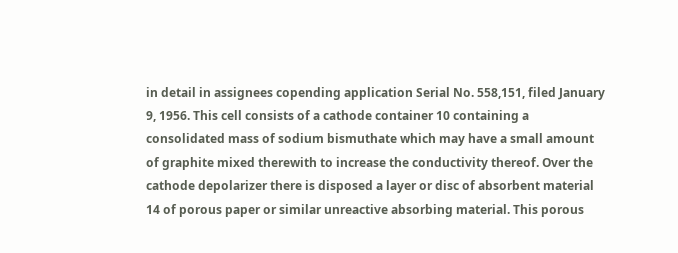in detail in assignees copending application Serial No. 558,151, filed January 9, 1956. This cell consists of a cathode container 10 containing a consolidated mass of sodium bismuthate which may have a small amount of graphite mixed therewith to increase the conductivity thereof. Over the cathode depolarizer there is disposed a layer or disc of absorbent material 14 of porous paper or similar unreactive absorbing material. This porous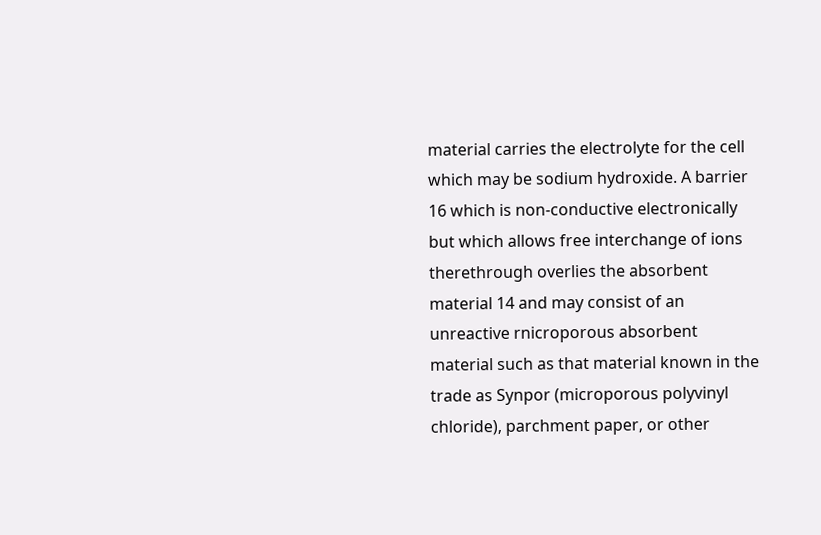material carries the electrolyte for the cell which may be sodium hydroxide. A barrier 16 which is non-conductive electronically but which allows free interchange of ions therethrough overlies the absorbent material 14 and may consist of an unreactive rnicroporous absorbent material such as that material known in the trade as Synpor (microporous polyvinyl chloride), parchment paper, or other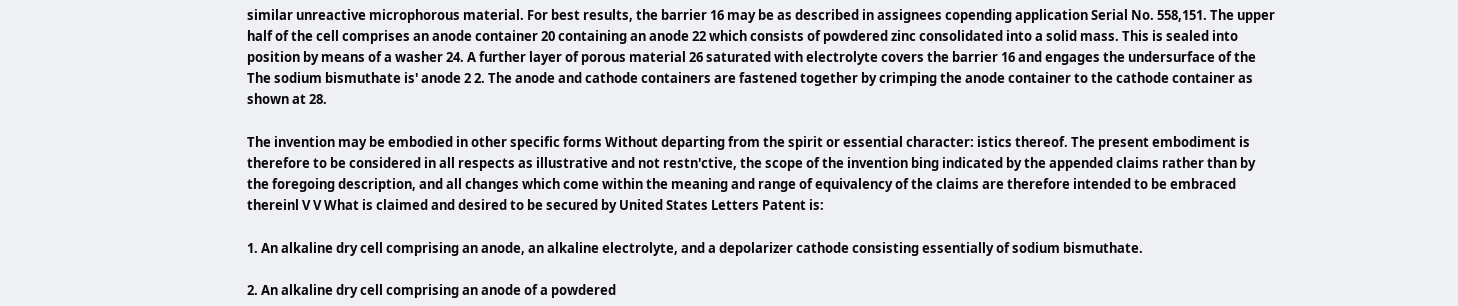similar unreactive microphorous material. For best results, the barrier 16 may be as described in assignees copending application Serial No. 558,151. The upper half of the cell comprises an anode container 20 containing an anode 22 which consists of powdered zinc consolidated into a solid mass. This is sealed into position by means of a washer 24. A further layer of porous material 26 saturated with electrolyte covers the barrier 16 and engages the undersurface of the The sodium bismuthate is' anode 2 2. The anode and cathode containers are fastened together by crimping the anode container to the cathode container as shown at 28.

The invention may be embodied in other specific forms Without departing from the spirit or essential character: istics thereof. The present embodiment is therefore to be considered in all respects as illustrative and not restn'ctive, the scope of the invention bing indicated by the appended claims rather than by the foregoing description, and all changes which come within the meaning and range of equivalency of the claims are therefore intended to be embraced thereinl V V What is claimed and desired to be secured by United States Letters Patent is:

1. An alkaline dry cell comprising an anode, an alkaline electrolyte, and a depolarizer cathode consisting essentially of sodium bismuthate.

2. An alkaline dry cell comprising an anode of a powdered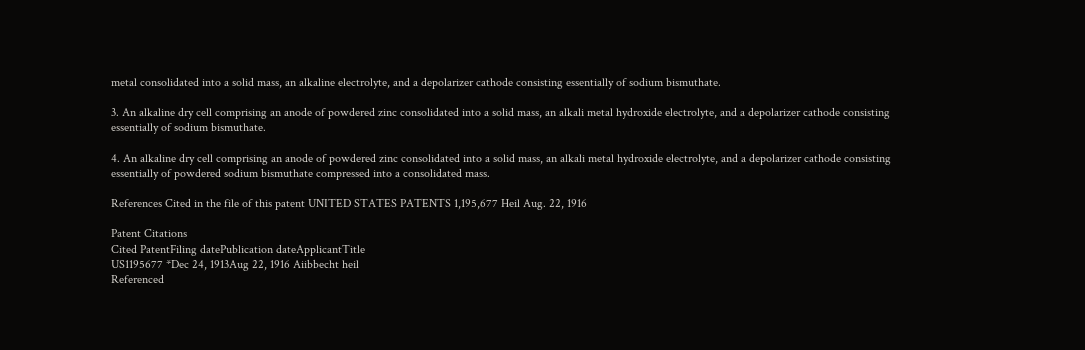metal consolidated into a solid mass, an alkaline electrolyte, and a depolarizer cathode consisting essentially of sodium bismuthate.

3. An alkaline dry cell comprising an anode of powdered zinc consolidated into a solid mass, an alkali metal hydroxide electrolyte, and a depolarizer cathode consisting essentially of sodium bismuthate.

4. An alkaline dry cell comprising an anode of powdered zinc consolidated into a solid mass, an alkali metal hydroxide electrolyte, and a depolarizer cathode consisting essentially of powdered sodium bismuthate compressed into a consolidated mass.

References Cited in the file of this patent UNITED STATES PATENTS 1,195,677 Heil Aug. 22, 1916

Patent Citations
Cited PatentFiling datePublication dateApplicantTitle
US1195677 *Dec 24, 1913Aug 22, 1916 Aiibbecht heil
Referenced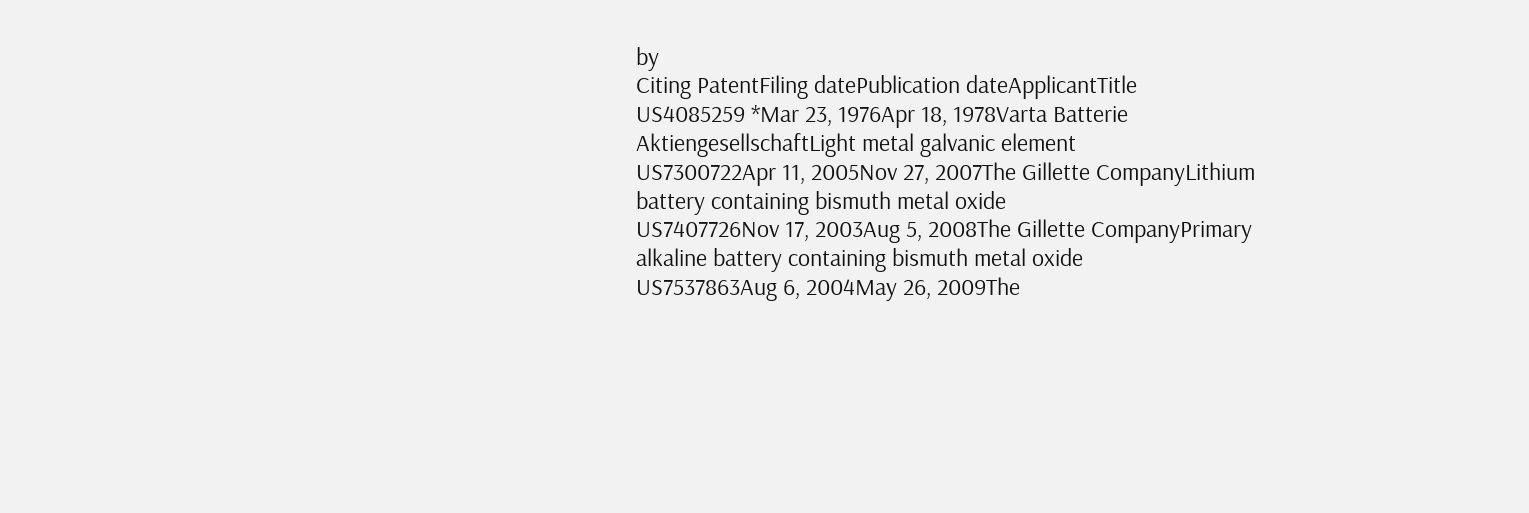by
Citing PatentFiling datePublication dateApplicantTitle
US4085259 *Mar 23, 1976Apr 18, 1978Varta Batterie AktiengesellschaftLight metal galvanic element
US7300722Apr 11, 2005Nov 27, 2007The Gillette CompanyLithium battery containing bismuth metal oxide
US7407726Nov 17, 2003Aug 5, 2008The Gillette CompanyPrimary alkaline battery containing bismuth metal oxide
US7537863Aug 6, 2004May 26, 2009The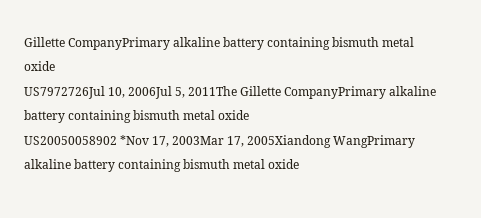Gillette CompanyPrimary alkaline battery containing bismuth metal oxide
US7972726Jul 10, 2006Jul 5, 2011The Gillette CompanyPrimary alkaline battery containing bismuth metal oxide
US20050058902 *Nov 17, 2003Mar 17, 2005Xiandong WangPrimary alkaline battery containing bismuth metal oxide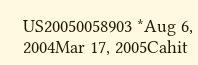US20050058903 *Aug 6, 2004Mar 17, 2005Cahit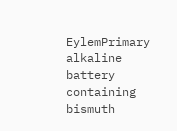EylemPrimary alkaline battery containing bismuth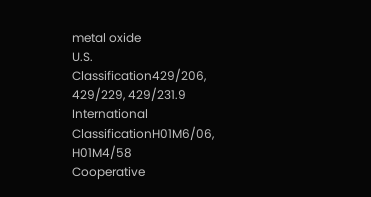metal oxide
U.S. Classification429/206, 429/229, 429/231.9
International ClassificationH01M6/06, H01M4/58
Cooperative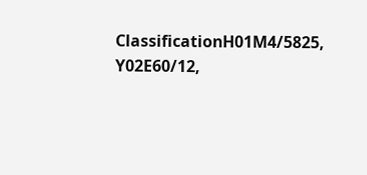ClassificationH01M4/5825, Y02E60/12,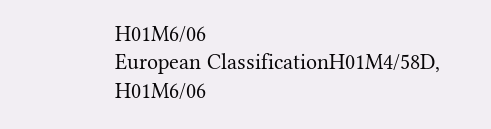H01M6/06
European ClassificationH01M4/58D, H01M6/06